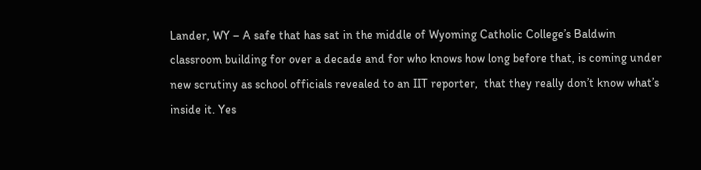Lander, WY – A safe that has sat in the middle of Wyoming Catholic College’s Baldwin classroom building for over a decade and for who knows how long before that, is coming under new scrutiny as school officials revealed to an IIT reporter,  that they really don’t know what’s inside it. Yes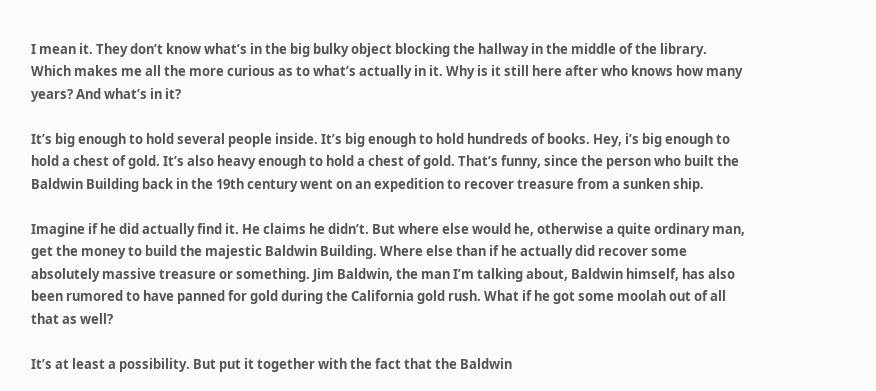I mean it. They don’t know what’s in the big bulky object blocking the hallway in the middle of the library. Which makes me all the more curious as to what’s actually in it. Why is it still here after who knows how many years? And what’s in it?

It’s big enough to hold several people inside. It’s big enough to hold hundreds of books. Hey, i’s big enough to hold a chest of gold. It’s also heavy enough to hold a chest of gold. That’s funny, since the person who built the Baldwin Building back in the 19th century went on an expedition to recover treasure from a sunken ship.

Imagine if he did actually find it. He claims he didn’t. But where else would he, otherwise a quite ordinary man, get the money to build the majestic Baldwin Building. Where else than if he actually did recover some absolutely massive treasure or something. Jim Baldwin, the man I’m talking about, Baldwin himself, has also been rumored to have panned for gold during the California gold rush. What if he got some moolah out of all that as well?

It’s at least a possibility. But put it together with the fact that the Baldwin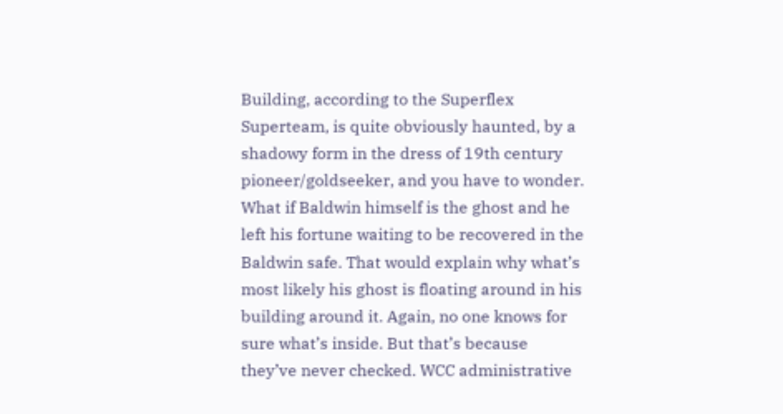Building, according to the Superflex Superteam, is quite obviously haunted, by a shadowy form in the dress of 19th century pioneer/goldseeker, and you have to wonder. What if Baldwin himself is the ghost and he left his fortune waiting to be recovered in the Baldwin safe. That would explain why what’s most likely his ghost is floating around in his building around it. Again, no one knows for sure what’s inside. But that’s because they’ve never checked. WCC administrative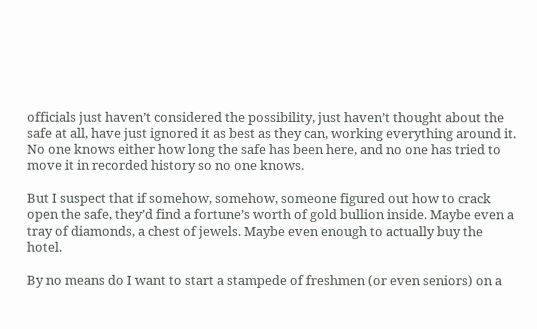officials just haven’t considered the possibility, just haven’t thought about the safe at all, have just ignored it as best as they can, working everything around it. No one knows either how long the safe has been here, and no one has tried to move it in recorded history so no one knows.

But I suspect that if somehow, somehow, someone figured out how to crack open the safe, they’d find a fortune’s worth of gold bullion inside. Maybe even a tray of diamonds, a chest of jewels. Maybe even enough to actually buy the hotel.

By no means do I want to start a stampede of freshmen (or even seniors) on a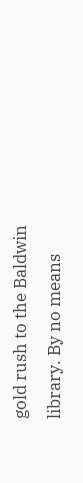gold rush to the Baldwin library. By no means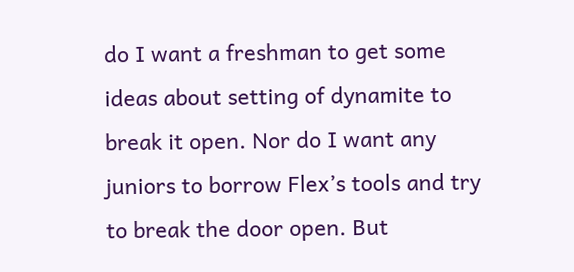do I want a freshman to get some ideas about setting of dynamite to break it open. Nor do I want any juniors to borrow Flex’s tools and try to break the door open. But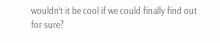wouldn’t it be cool if we could finally find out for sure?